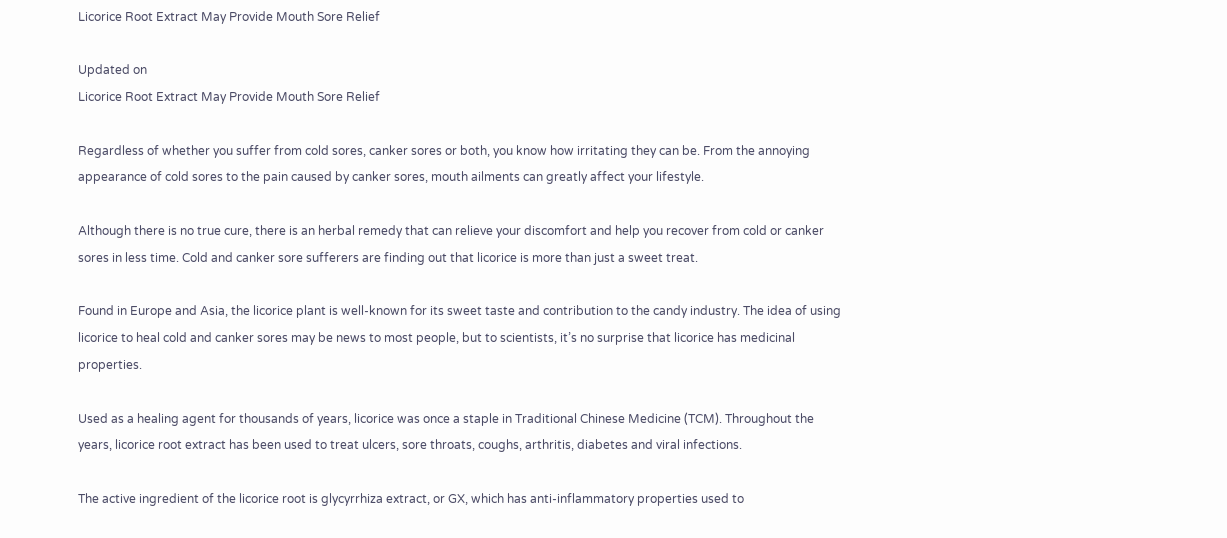Licorice Root Extract May Provide Mouth Sore Relief

Updated on
Licorice Root Extract May Provide Mouth Sore Relief

Regardless of whether you suffer from cold sores, canker sores or both, you know how irritating they can be. From the annoying appearance of cold sores to the pain caused by canker sores, mouth ailments can greatly affect your lifestyle.

Although there is no true cure, there is an herbal remedy that can relieve your discomfort and help you recover from cold or canker sores in less time. Cold and canker sore sufferers are finding out that licorice is more than just a sweet treat.

Found in Europe and Asia, the licorice plant is well-known for its sweet taste and contribution to the candy industry. The idea of using licorice to heal cold and canker sores may be news to most people, but to scientists, it’s no surprise that licorice has medicinal properties.

Used as a healing agent for thousands of years, licorice was once a staple in Traditional Chinese Medicine (TCM). Throughout the years, licorice root extract has been used to treat ulcers, sore throats, coughs, arthritis, diabetes and viral infections.

The active ingredient of the licorice root is glycyrrhiza extract, or GX, which has anti-inflammatory properties used to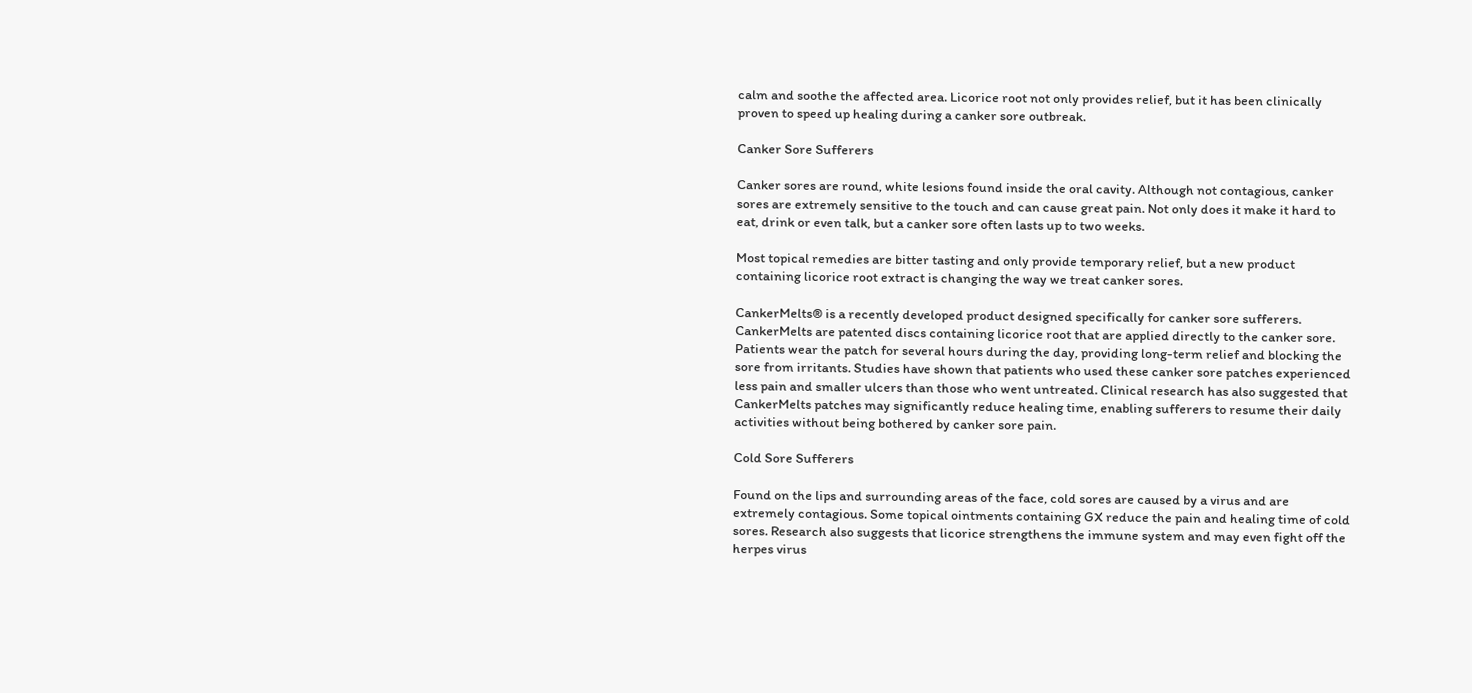calm and soothe the affected area. Licorice root not only provides relief, but it has been clinically proven to speed up healing during a canker sore outbreak.

Canker Sore Sufferers

Canker sores are round, white lesions found inside the oral cavity. Although not contagious, canker sores are extremely sensitive to the touch and can cause great pain. Not only does it make it hard to eat, drink or even talk, but a canker sore often lasts up to two weeks.

Most topical remedies are bitter tasting and only provide temporary relief, but a new product containing licorice root extract is changing the way we treat canker sores.

CankerMelts® is a recently developed product designed specifically for canker sore sufferers. CankerMelts are patented discs containing licorice root that are applied directly to the canker sore. Patients wear the patch for several hours during the day, providing long-term relief and blocking the sore from irritants. Studies have shown that patients who used these canker sore patches experienced less pain and smaller ulcers than those who went untreated. Clinical research has also suggested that CankerMelts patches may significantly reduce healing time, enabling sufferers to resume their daily activities without being bothered by canker sore pain.

Cold Sore Sufferers

Found on the lips and surrounding areas of the face, cold sores are caused by a virus and are extremely contagious. Some topical ointments containing GX reduce the pain and healing time of cold sores. Research also suggests that licorice strengthens the immune system and may even fight off the herpes virus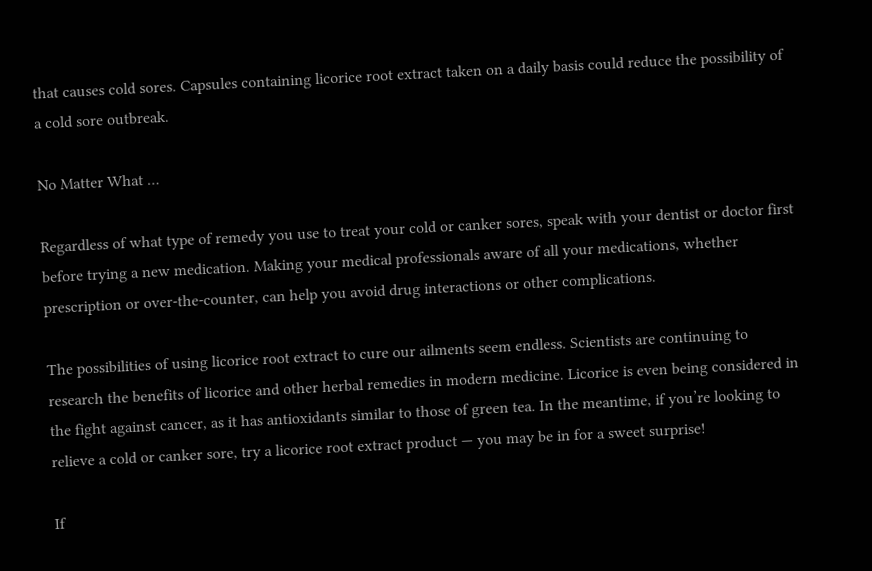that causes cold sores. Capsules containing licorice root extract taken on a daily basis could reduce the possibility of a cold sore outbreak.

No Matter What …

Regardless of what type of remedy you use to treat your cold or canker sores, speak with your dentist or doctor first before trying a new medication. Making your medical professionals aware of all your medications, whether prescription or over-the-counter, can help you avoid drug interactions or other complications.

The possibilities of using licorice root extract to cure our ailments seem endless. Scientists are continuing to research the benefits of licorice and other herbal remedies in modern medicine. Licorice is even being considered in the fight against cancer, as it has antioxidants similar to those of green tea. In the meantime, if you’re looking to relieve a cold or canker sore, try a licorice root extract product — you may be in for a sweet surprise!

If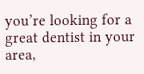you’re looking for a great dentist in your area,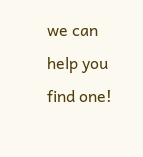we can help you find one!